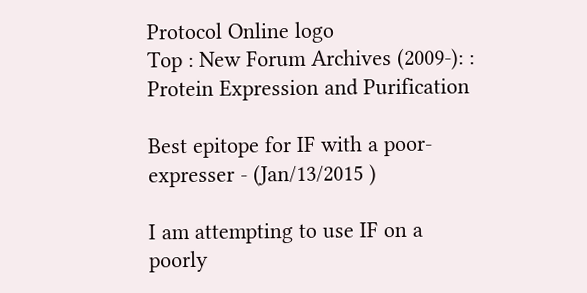Protocol Online logo
Top : New Forum Archives (2009-): : Protein Expression and Purification

Best epitope for IF with a poor-expresser - (Jan/13/2015 )

I am attempting to use IF on a poorly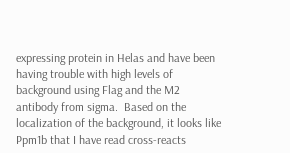expressing protein in Helas and have been having trouble with high levels of background using Flag and the M2 antibody from sigma.  Based on the localization of the background, it looks like Ppm1b that I have read cross-reacts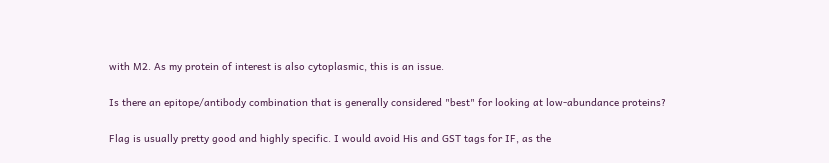with M2. As my protein of interest is also cytoplasmic, this is an issue.


Is there an epitope/antibody combination that is generally considered "best" for looking at low-abundance proteins?


Flag is usually pretty good and highly specific. I would avoid His and GST tags for IF, as the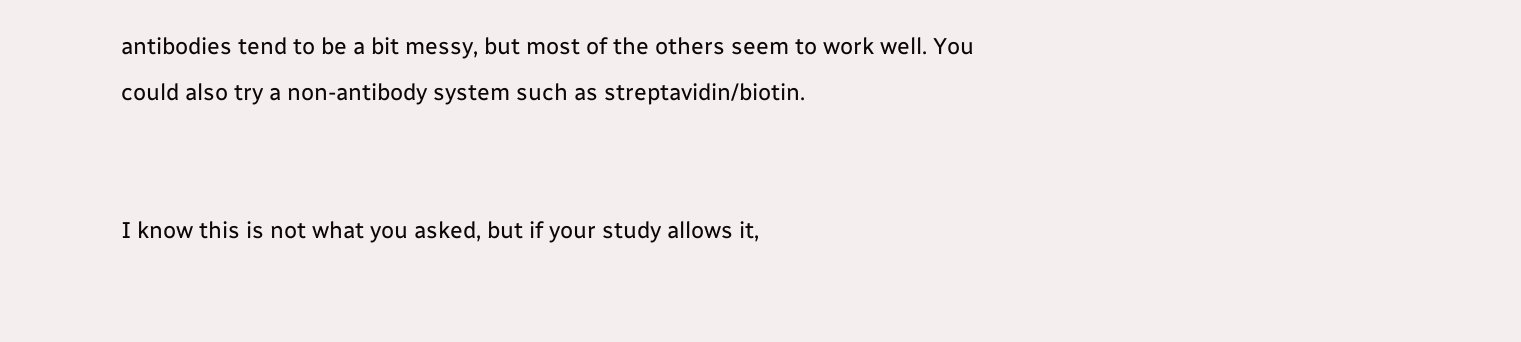antibodies tend to be a bit messy, but most of the others seem to work well. You could also try a non-antibody system such as streptavidin/biotin.


I know this is not what you asked, but if your study allows it,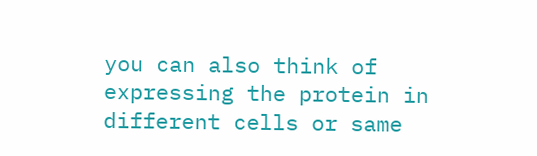you can also think of expressing the protein in different cells or same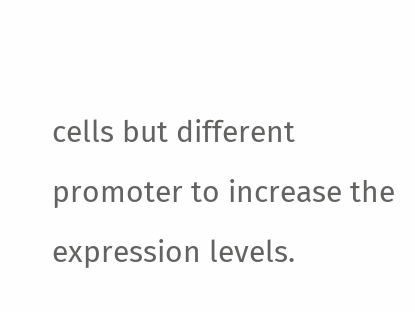cells but different promoter to increase the expression levels.